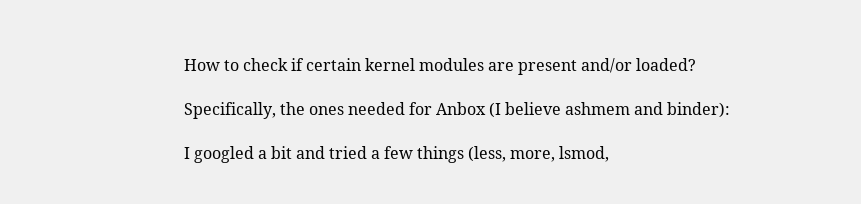How to check if certain kernel modules are present and/or loaded?

Specifically, the ones needed for Anbox (I believe ashmem and binder):

I googled a bit and tried a few things (less, more, lsmod,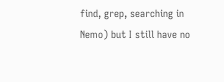find, grep, searching in Nemo) but I still have no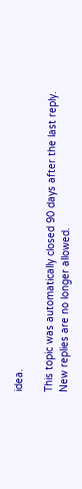idea.

This topic was automatically closed 90 days after the last reply. New replies are no longer allowed.